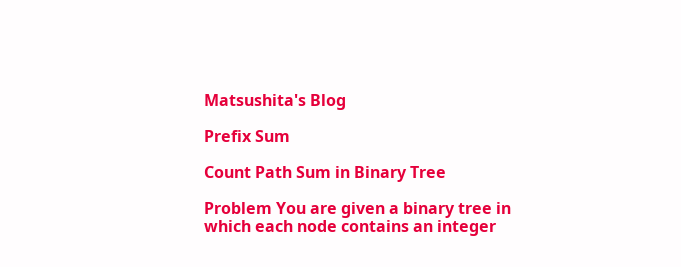Matsushita's Blog

Prefix Sum

Count Path Sum in Binary Tree

Problem You are given a binary tree in which each node contains an integer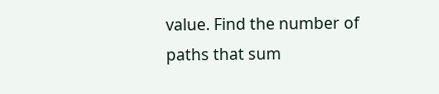value. Find the number of paths that sum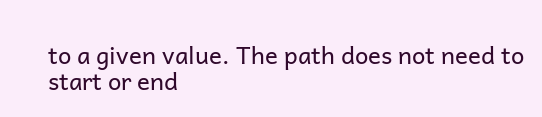to a given value. The path does not need to start or end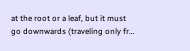at the root or a leaf, but it must go downwards (traveling only fr…